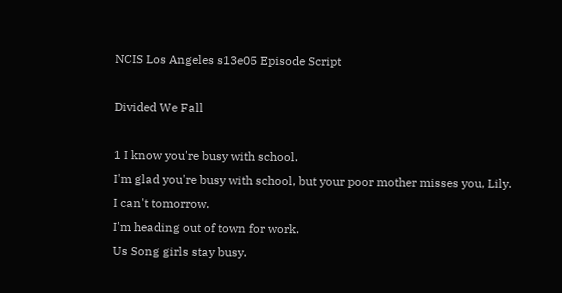NCIS Los Angeles s13e05 Episode Script

Divided We Fall

1 I know you're busy with school.
I'm glad you're busy with school, but your poor mother misses you, Lily.
I can't tomorrow.
I'm heading out of town for work.
Us Song girls stay busy.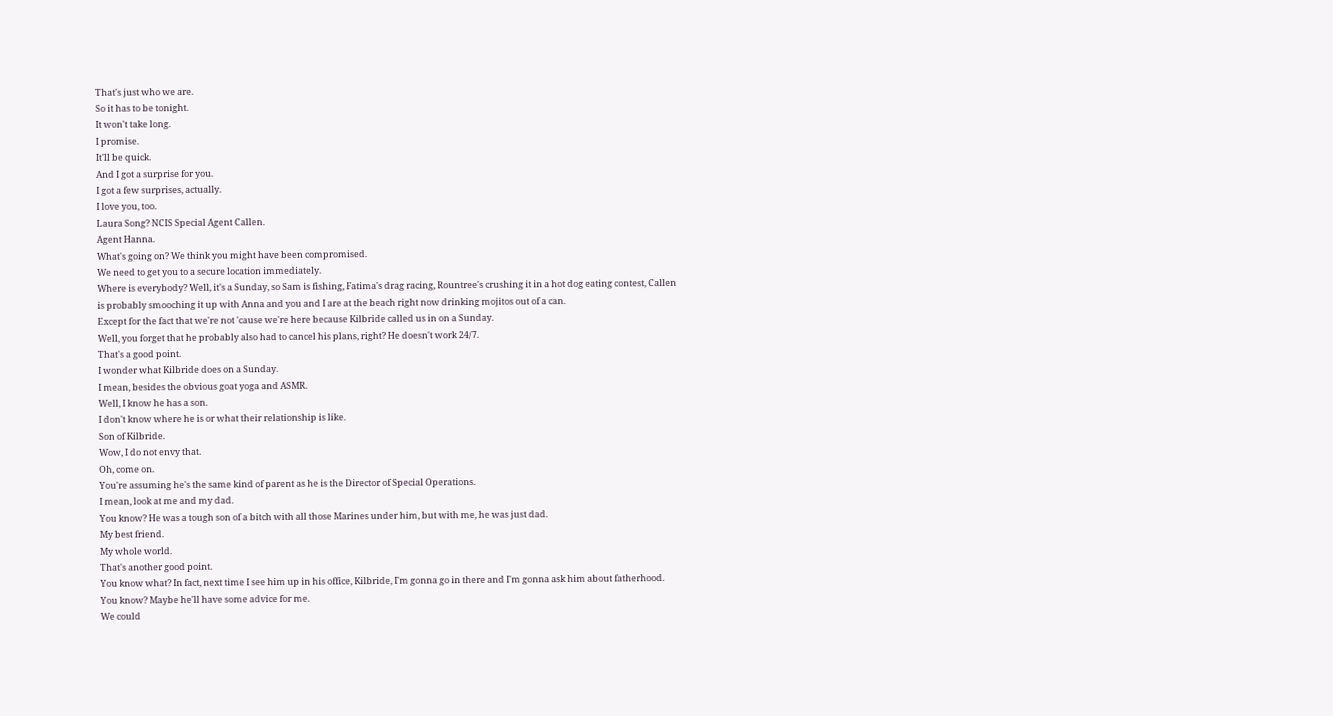That's just who we are.
So it has to be tonight.
It won't take long.
I promise.
It'll be quick.
And I got a surprise for you.
I got a few surprises, actually.
I love you, too.
Laura Song? NCIS Special Agent Callen.
Agent Hanna.
What's going on? We think you might have been compromised.
We need to get you to a secure location immediately.
Where is everybody? Well, it's a Sunday, so Sam is fishing, Fatima's drag racing, Rountree's crushing it in a hot dog eating contest, Callen is probably smooching it up with Anna and you and I are at the beach right now drinking mojitos out of a can.
Except for the fact that we're not 'cause we're here because Kilbride called us in on a Sunday.
Well, you forget that he probably also had to cancel his plans, right? He doesn't work 24/7.
That's a good point.
I wonder what Kilbride does on a Sunday.
I mean, besides the obvious goat yoga and ASMR.
Well, I know he has a son.
I don't know where he is or what their relationship is like.
Son of Kilbride.
Wow, I do not envy that.
Oh, come on.
You're assuming he's the same kind of parent as he is the Director of Special Operations.
I mean, look at me and my dad.
You know? He was a tough son of a bitch with all those Marines under him, but with me, he was just dad.
My best friend.
My whole world.
That's another good point.
You know what? In fact, next time I see him up in his office, Kilbride, I'm gonna go in there and I'm gonna ask him about fatherhood.
You know? Maybe he'll have some advice for me.
We could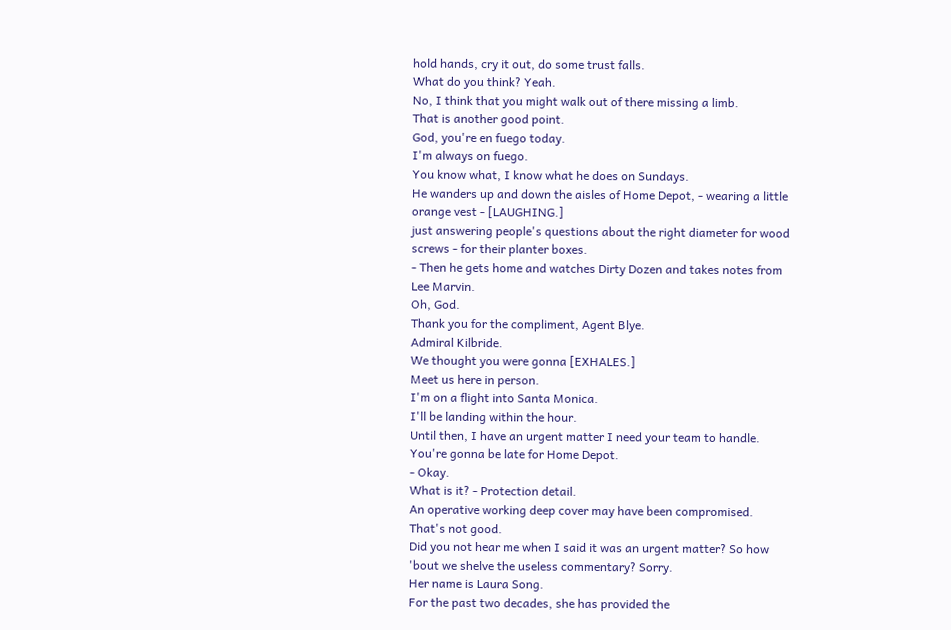hold hands, cry it out, do some trust falls.
What do you think? Yeah.
No, I think that you might walk out of there missing a limb.
That is another good point.
God, you're en fuego today.
I'm always on fuego.
You know what, I know what he does on Sundays.
He wanders up and down the aisles of Home Depot, - wearing a little orange vest - [LAUGHING.]
just answering people's questions about the right diameter for wood screws - for their planter boxes.
- Then he gets home and watches Dirty Dozen and takes notes from Lee Marvin.
Oh, God.
Thank you for the compliment, Agent Blye.
Admiral Kilbride.
We thought you were gonna [EXHALES.]
Meet us here in person.
I'm on a flight into Santa Monica.
I'll be landing within the hour.
Until then, I have an urgent matter I need your team to handle.
You're gonna be late for Home Depot.
- Okay.
What is it? - Protection detail.
An operative working deep cover may have been compromised.
That's not good.
Did you not hear me when I said it was an urgent matter? So how 'bout we shelve the useless commentary? Sorry.
Her name is Laura Song.
For the past two decades, she has provided the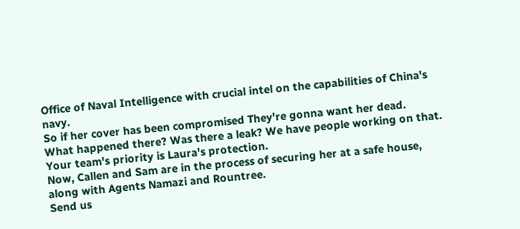Office of Naval Intelligence with crucial intel on the capabilities of China's navy.
So if her cover has been compromised They're gonna want her dead.
What happened there? Was there a leak? We have people working on that.
Your team's priority is Laura's protection.
Now, Callen and Sam are in the process of securing her at a safe house, along with Agents Namazi and Rountree.
Send us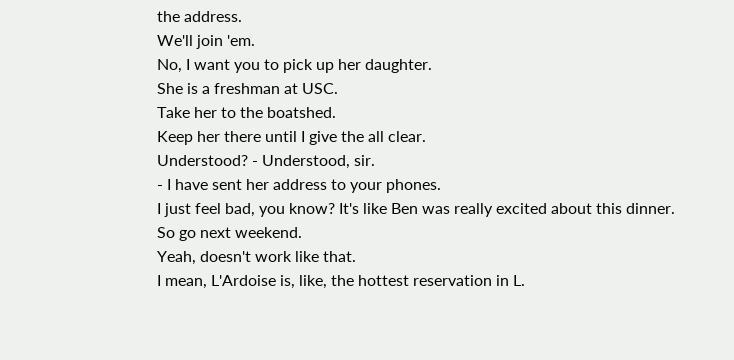the address.
We'll join 'em.
No, I want you to pick up her daughter.
She is a freshman at USC.
Take her to the boatshed.
Keep her there until I give the all clear.
Understood? - Understood, sir.
- I have sent her address to your phones.
I just feel bad, you know? It's like Ben was really excited about this dinner.
So go next weekend.
Yeah, doesn't work like that.
I mean, L'Ardoise is, like, the hottest reservation in L.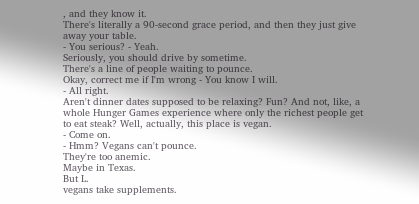, and they know it.
There's literally a 90-second grace period, and then they just give away your table.
- You serious? - Yeah.
Seriously, you should drive by sometime.
There's a line of people waiting to pounce.
Okay, correct me if I'm wrong - You know I will.
- All right.
Aren't dinner dates supposed to be relaxing? Fun? And not, like, a whole Hunger Games experience where only the richest people get to eat steak? Well, actually, this place is vegan.
- Come on.
- Hmm? Vegans can't pounce.
They're too anemic.
Maybe in Texas.
But L.
vegans take supplements.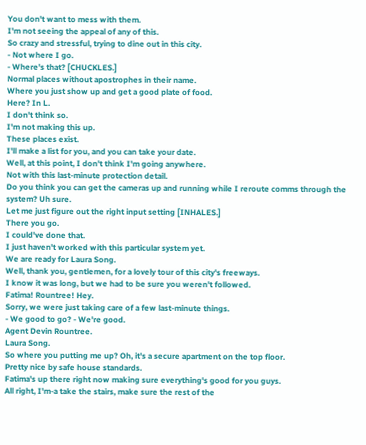You don't want to mess with them.
I'm not seeing the appeal of any of this.
So crazy and stressful, trying to dine out in this city.
- Not where I go.
- Where's that? [CHUCKLES.]
Normal places without apostrophes in their name.
Where you just show up and get a good plate of food.
Here? In L.
I don't think so.
I'm not making this up.
These places exist.
I'll make a list for you, and you can take your date.
Well, at this point, I don't think I'm going anywhere.
Not with this last-minute protection detail.
Do you think you can get the cameras up and running while I reroute comms through the system? Uh sure.
Let me just figure out the right input setting [INHALES.]
There you go.
I could've done that.
I just haven't worked with this particular system yet.
We are ready for Laura Song.
Well, thank you, gentlemen, for a lovely tour of this city's freeways.
I know it was long, but we had to be sure you weren't followed.
Fatima! Rountree! Hey.
Sorry, we were just taking care of a few last-minute things.
- We good to go? - We're good.
Agent Devin Rountree.
Laura Song.
So where you putting me up? Oh, it's a secure apartment on the top floor.
Pretty nice by safe house standards.
Fatima's up there right now making sure everything's good for you guys.
All right, I'm-a take the stairs, make sure the rest of the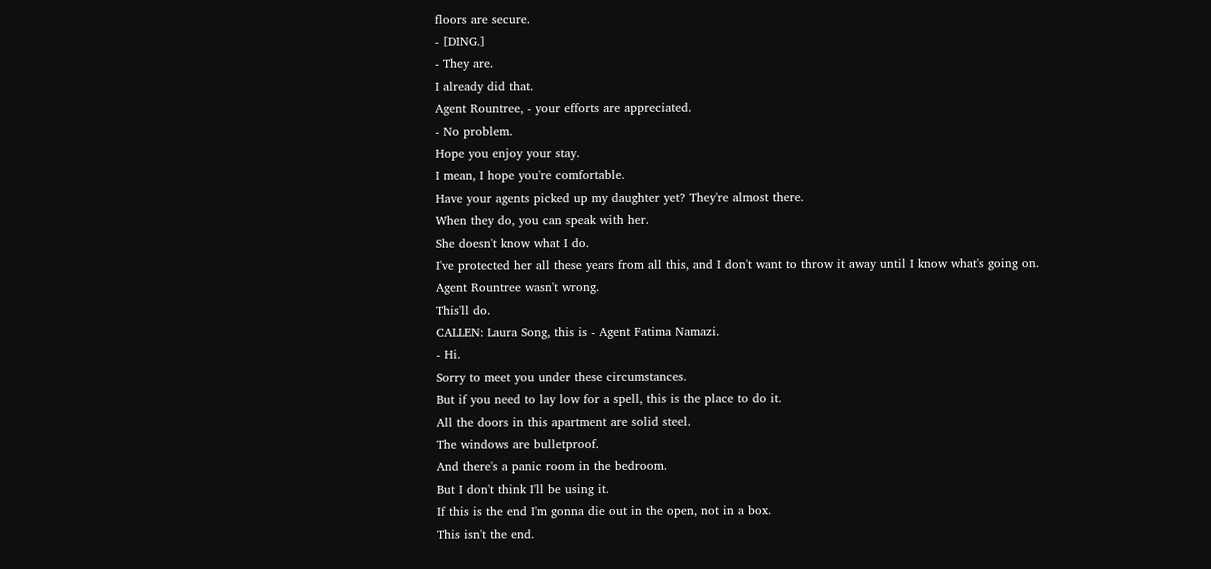floors are secure.
- [DING.]
- They are.
I already did that.
Agent Rountree, - your efforts are appreciated.
- No problem.
Hope you enjoy your stay.
I mean, I hope you're comfortable.
Have your agents picked up my daughter yet? They're almost there.
When they do, you can speak with her.
She doesn't know what I do.
I've protected her all these years from all this, and I don't want to throw it away until I know what's going on.
Agent Rountree wasn't wrong.
This'll do.
CALLEN: Laura Song, this is - Agent Fatima Namazi.
- Hi.
Sorry to meet you under these circumstances.
But if you need to lay low for a spell, this is the place to do it.
All the doors in this apartment are solid steel.
The windows are bulletproof.
And there's a panic room in the bedroom.
But I don't think I'll be using it.
If this is the end I'm gonna die out in the open, not in a box.
This isn't the end.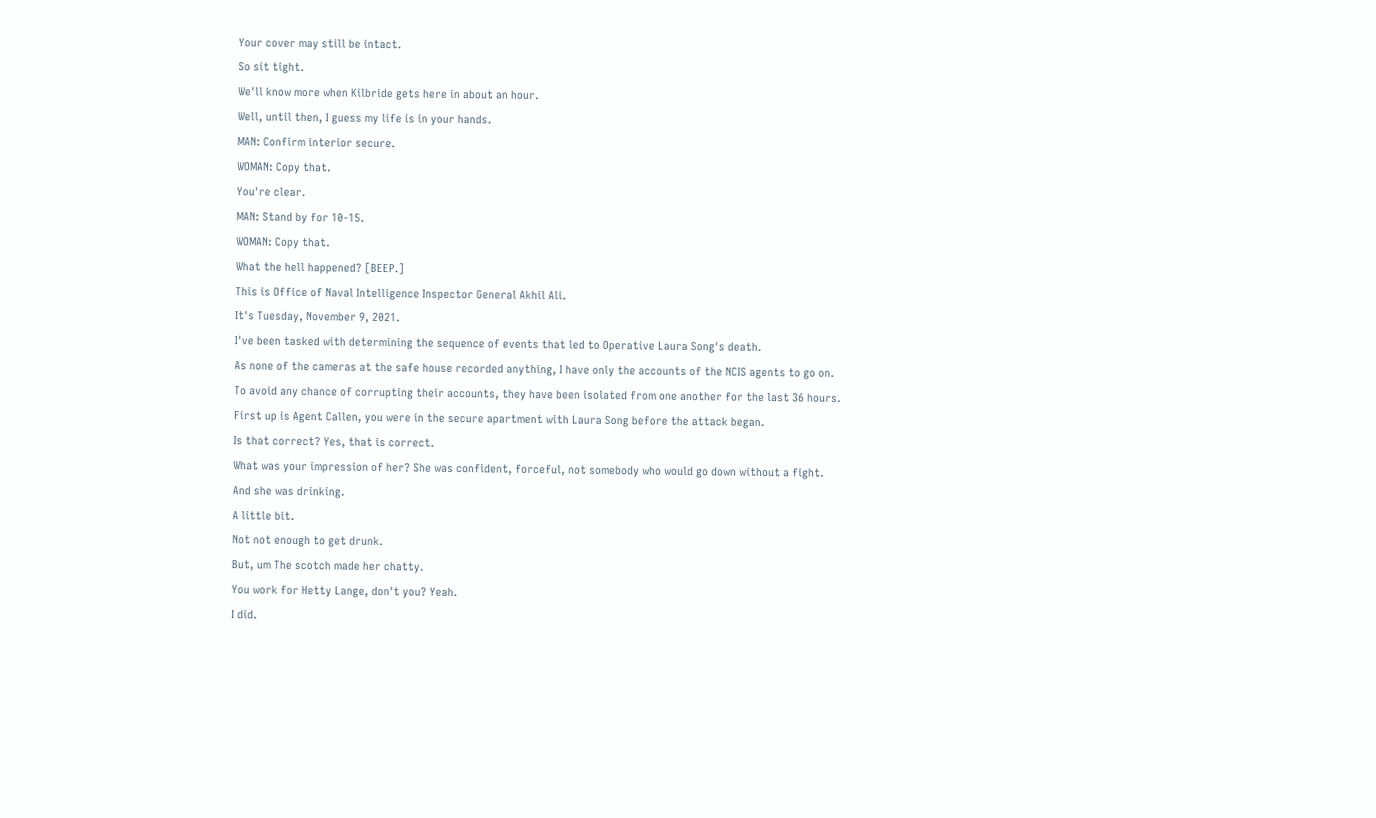Your cover may still be intact.
So sit tight.
We'll know more when Kilbride gets here in about an hour.
Well, until then, I guess my life is in your hands.
MAN: Confirm interior secure.
WOMAN: Copy that.
You're clear.
MAN: Stand by for 10-15.
WOMAN: Copy that.
What the hell happened? [BEEP.]
This is Office of Naval Intelligence Inspector General Akhil Ali.
It's Tuesday, November 9, 2021.
I've been tasked with determining the sequence of events that led to Operative Laura Song's death.
As none of the cameras at the safe house recorded anything, I have only the accounts of the NCIS agents to go on.
To avoid any chance of corrupting their accounts, they have been isolated from one another for the last 36 hours.
First up is Agent Callen, you were in the secure apartment with Laura Song before the attack began.
Is that correct? Yes, that is correct.
What was your impression of her? She was confident, forceful, not somebody who would go down without a fight.
And she was drinking.
A little bit.
Not not enough to get drunk.
But, um The scotch made her chatty.
You work for Hetty Lange, don't you? Yeah.
I did.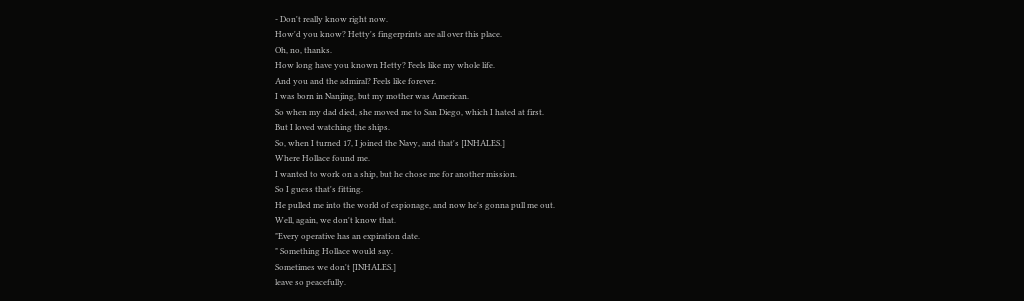- Don't really know right now.
How'd you know? Hetty's fingerprints are all over this place.
Oh, no, thanks.
How long have you known Hetty? Feels like my whole life.
And you and the admiral? Feels like forever.
I was born in Nanjing, but my mother was American.
So when my dad died, she moved me to San Diego, which I hated at first.
But I loved watching the ships.
So, when I turned 17, I joined the Navy, and that's [INHALES.]
Where Hollace found me.
I wanted to work on a ship, but he chose me for another mission.
So I guess that's fitting.
He pulled me into the world of espionage, and now he's gonna pull me out.
Well, again, we don't know that.
"Every operative has an expiration date.
" Something Hollace would say.
Sometimes we don't [INHALES.]
leave so peacefully.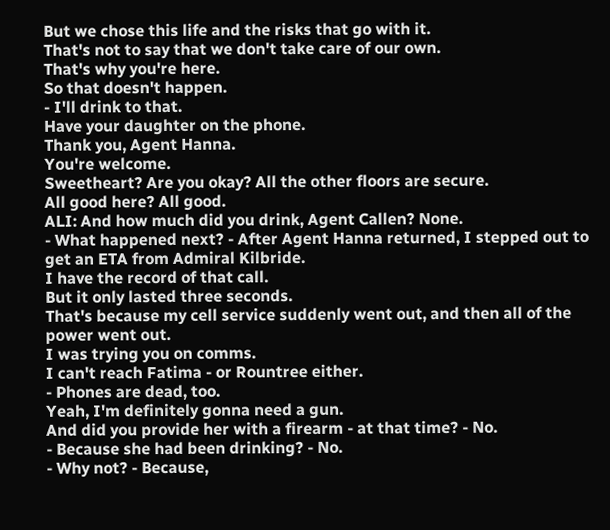But we chose this life and the risks that go with it.
That's not to say that we don't take care of our own.
That's why you're here.
So that doesn't happen.
- I'll drink to that.
Have your daughter on the phone.
Thank you, Agent Hanna.
You're welcome.
Sweetheart? Are you okay? All the other floors are secure.
All good here? All good.
ALI: And how much did you drink, Agent Callen? None.
- What happened next? - After Agent Hanna returned, I stepped out to get an ETA from Admiral Kilbride.
I have the record of that call.
But it only lasted three seconds.
That's because my cell service suddenly went out, and then all of the power went out.
I was trying you on comms.
I can't reach Fatima - or Rountree either.
- Phones are dead, too.
Yeah, I'm definitely gonna need a gun.
And did you provide her with a firearm - at that time? - No.
- Because she had been drinking? - No.
- Why not? - Because,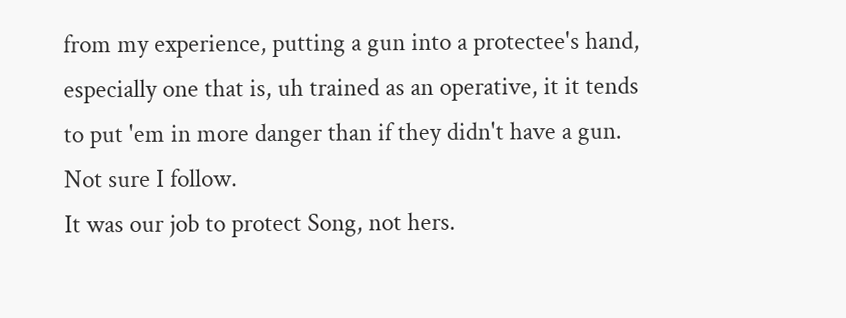from my experience, putting a gun into a protectee's hand, especially one that is, uh trained as an operative, it it tends to put 'em in more danger than if they didn't have a gun.
Not sure I follow.
It was our job to protect Song, not hers.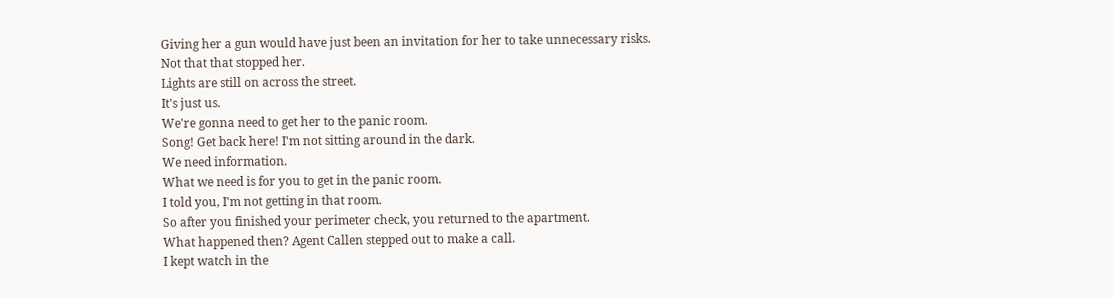Giving her a gun would have just been an invitation for her to take unnecessary risks.
Not that that stopped her.
Lights are still on across the street.
It's just us.
We're gonna need to get her to the panic room.
Song! Get back here! I'm not sitting around in the dark.
We need information.
What we need is for you to get in the panic room.
I told you, I'm not getting in that room.
So after you finished your perimeter check, you returned to the apartment.
What happened then? Agent Callen stepped out to make a call.
I kept watch in the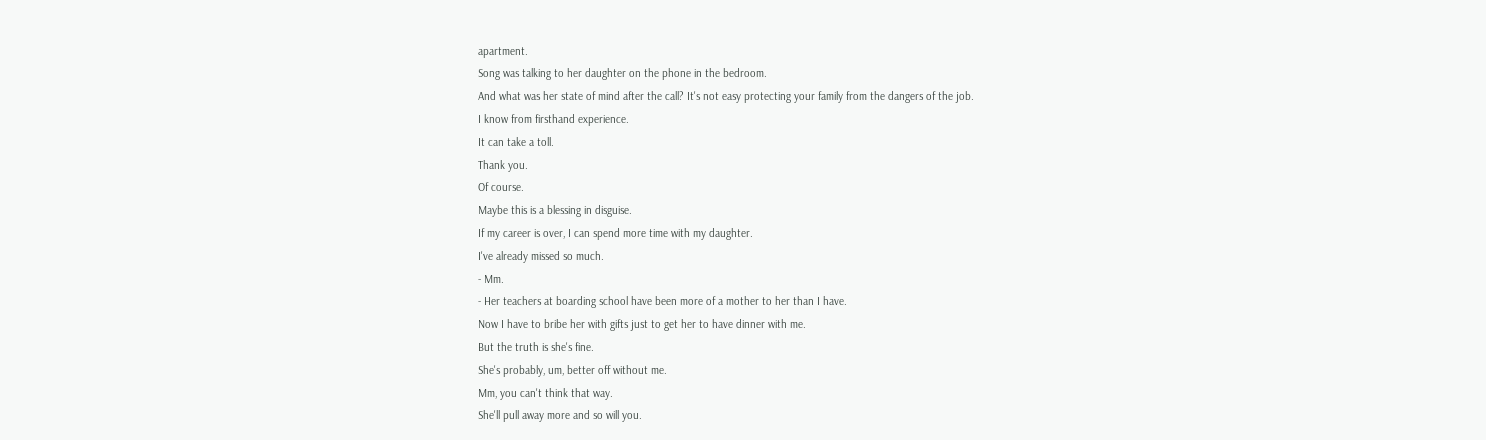apartment.
Song was talking to her daughter on the phone in the bedroom.
And what was her state of mind after the call? It's not easy protecting your family from the dangers of the job.
I know from firsthand experience.
It can take a toll.
Thank you.
Of course.
Maybe this is a blessing in disguise.
If my career is over, I can spend more time with my daughter.
I've already missed so much.
- Mm.
- Her teachers at boarding school have been more of a mother to her than I have.
Now I have to bribe her with gifts just to get her to have dinner with me.
But the truth is she's fine.
She's probably, um, better off without me.
Mm, you can't think that way.
She'll pull away more and so will you.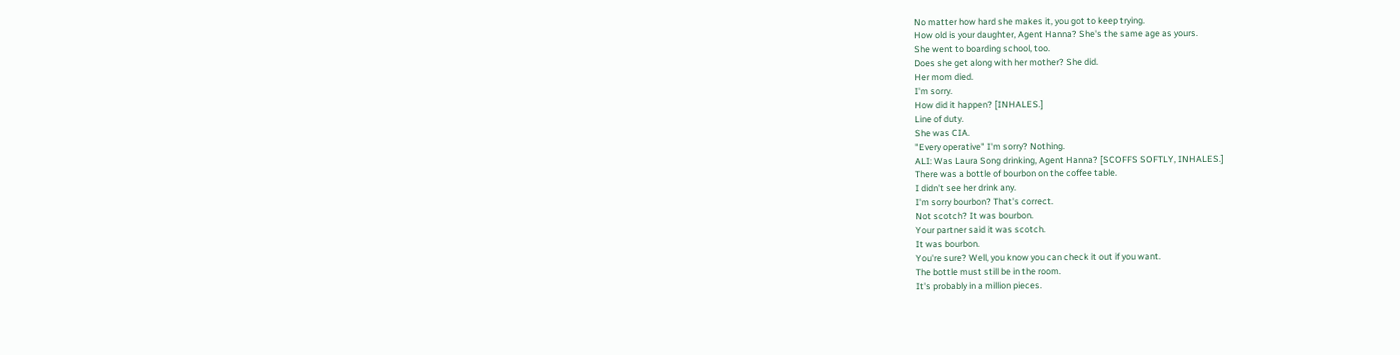No matter how hard she makes it, you got to keep trying.
How old is your daughter, Agent Hanna? She's the same age as yours.
She went to boarding school, too.
Does she get along with her mother? She did.
Her mom died.
I'm sorry.
How did it happen? [INHALES.]
Line of duty.
She was CIA.
"Every operative" I'm sorry? Nothing.
ALI: Was Laura Song drinking, Agent Hanna? [SCOFFS SOFTLY, INHALES.]
There was a bottle of bourbon on the coffee table.
I didn't see her drink any.
I'm sorry bourbon? That's correct.
Not scotch? It was bourbon.
Your partner said it was scotch.
It was bourbon.
You're sure? Well, you know you can check it out if you want.
The bottle must still be in the room.
It's probably in a million pieces.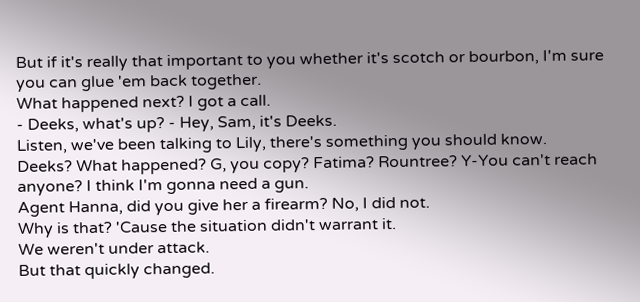But if it's really that important to you whether it's scotch or bourbon, I'm sure you can glue 'em back together.
What happened next? I got a call.
- Deeks, what's up? - Hey, Sam, it's Deeks.
Listen, we've been talking to Lily, there's something you should know.
Deeks? What happened? G, you copy? Fatima? Rountree? Y-You can't reach anyone? I think I'm gonna need a gun.
Agent Hanna, did you give her a firearm? No, I did not.
Why is that? 'Cause the situation didn't warrant it.
We weren't under attack.
But that quickly changed.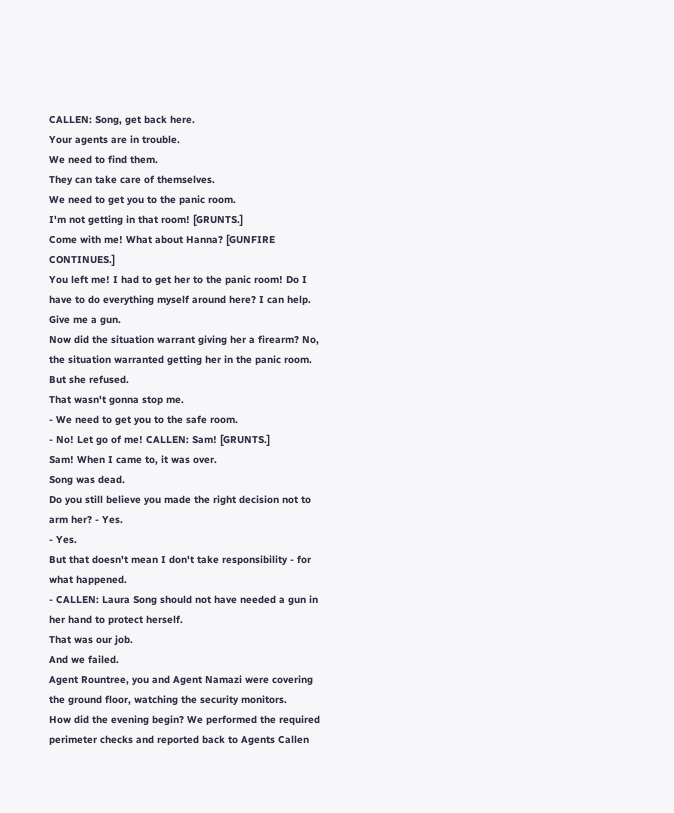CALLEN: Song, get back here.
Your agents are in trouble.
We need to find them.
They can take care of themselves.
We need to get you to the panic room.
I'm not getting in that room! [GRUNTS.]
Come with me! What about Hanna? [GUNFIRE CONTINUES.]
You left me! I had to get her to the panic room! Do I have to do everything myself around here? I can help.
Give me a gun.
Now did the situation warrant giving her a firearm? No, the situation warranted getting her in the panic room.
But she refused.
That wasn't gonna stop me.
- We need to get you to the safe room.
- No! Let go of me! CALLEN: Sam! [GRUNTS.]
Sam! When I came to, it was over.
Song was dead.
Do you still believe you made the right decision not to arm her? - Yes.
- Yes.
But that doesn't mean I don't take responsibility - for what happened.
- CALLEN: Laura Song should not have needed a gun in her hand to protect herself.
That was our job.
And we failed.
Agent Rountree, you and Agent Namazi were covering the ground floor, watching the security monitors.
How did the evening begin? We performed the required perimeter checks and reported back to Agents Callen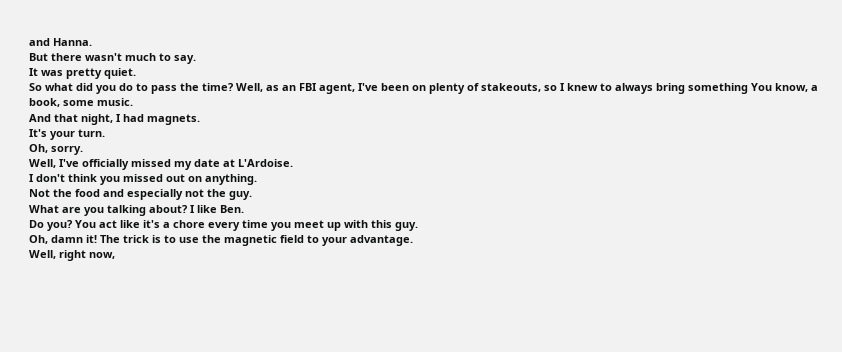and Hanna.
But there wasn't much to say.
It was pretty quiet.
So what did you do to pass the time? Well, as an FBI agent, I've been on plenty of stakeouts, so I knew to always bring something You know, a book, some music.
And that night, I had magnets.
It's your turn.
Oh, sorry.
Well, I've officially missed my date at L'Ardoise.
I don't think you missed out on anything.
Not the food and especially not the guy.
What are you talking about? I like Ben.
Do you? You act like it's a chore every time you meet up with this guy.
Oh, damn it! The trick is to use the magnetic field to your advantage.
Well, right now,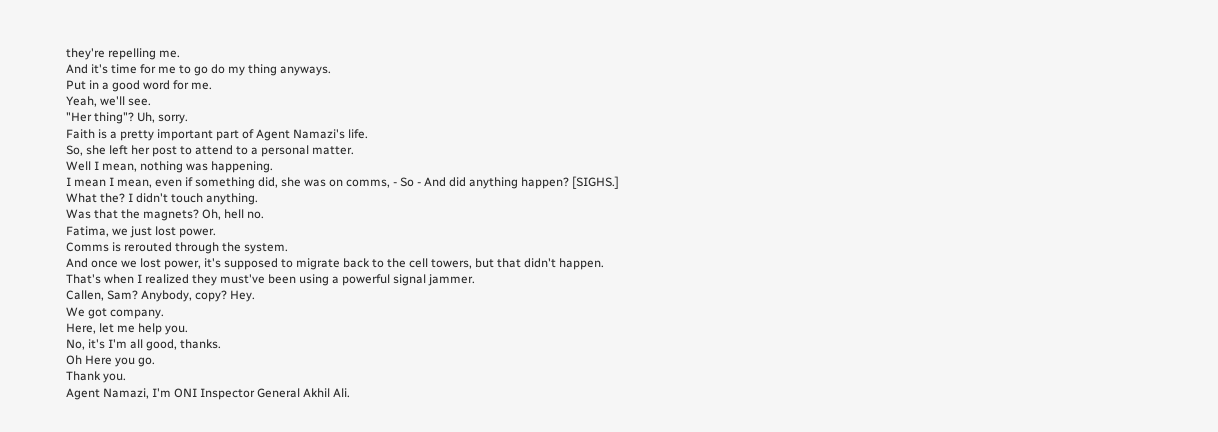they're repelling me.
And it's time for me to go do my thing anyways.
Put in a good word for me.
Yeah, we'll see.
"Her thing"? Uh, sorry.
Faith is a pretty important part of Agent Namazi's life.
So, she left her post to attend to a personal matter.
Well I mean, nothing was happening.
I mean I mean, even if something did, she was on comms, - So - And did anything happen? [SIGHS.]
What the? I didn't touch anything.
Was that the magnets? Oh, hell no.
Fatima, we just lost power.
Comms is rerouted through the system.
And once we lost power, it's supposed to migrate back to the cell towers, but that didn't happen.
That's when I realized they must've been using a powerful signal jammer.
Callen, Sam? Anybody, copy? Hey.
We got company.
Here, let me help you.
No, it's I'm all good, thanks.
Oh Here you go.
Thank you.
Agent Namazi, I'm ONI Inspector General Akhil Ali.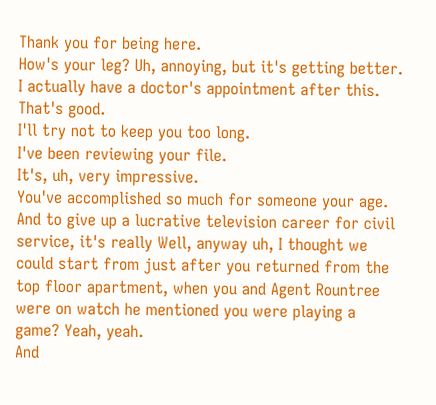Thank you for being here.
How's your leg? Uh, annoying, but it's getting better.
I actually have a doctor's appointment after this.
That's good.
I'll try not to keep you too long.
I've been reviewing your file.
It's, uh, very impressive.
You've accomplished so much for someone your age.
And to give up a lucrative television career for civil service, it's really Well, anyway uh, I thought we could start from just after you returned from the top floor apartment, when you and Agent Rountree were on watch he mentioned you were playing a game? Yeah, yeah.
And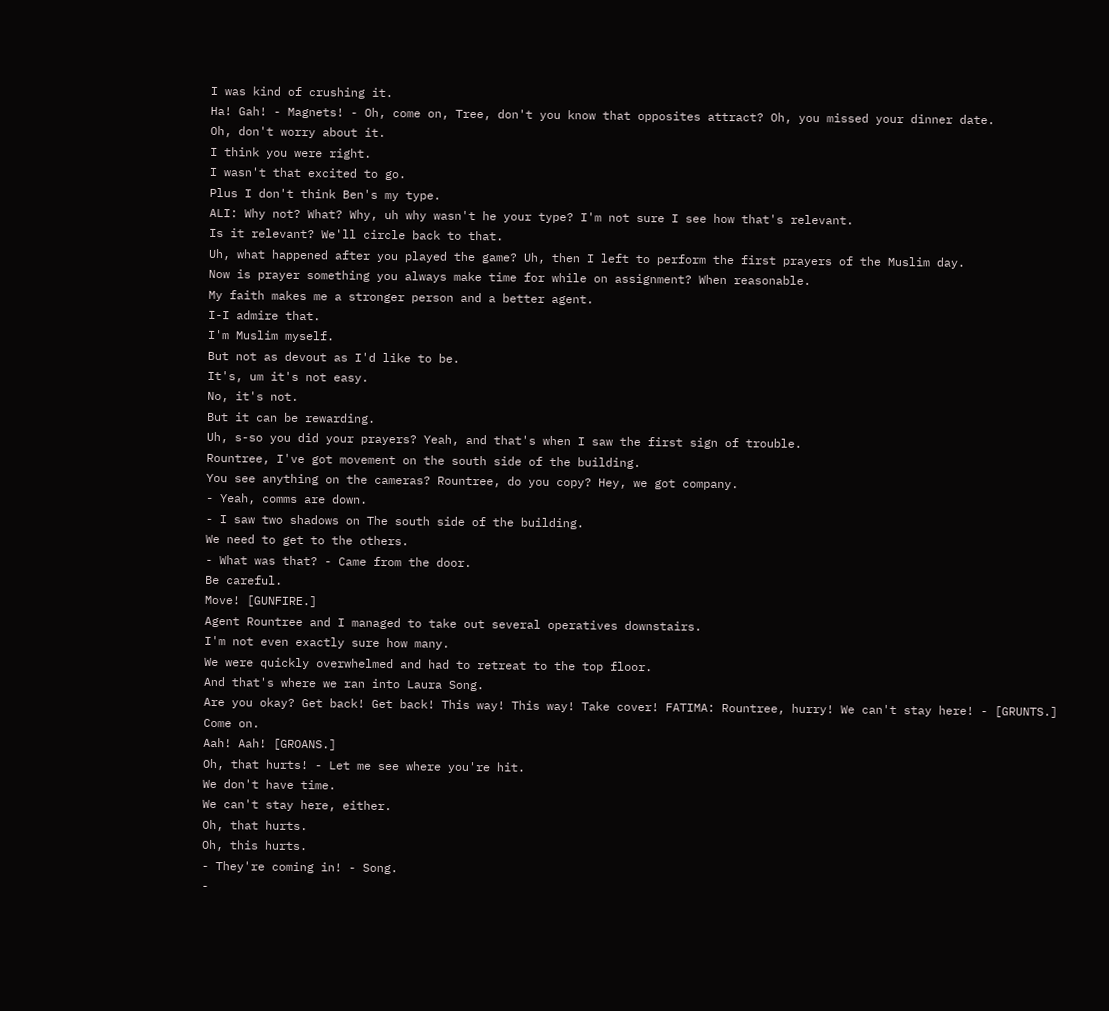I was kind of crushing it.
Ha! Gah! - Magnets! - Oh, come on, Tree, don't you know that opposites attract? Oh, you missed your dinner date.
Oh, don't worry about it.
I think you were right.
I wasn't that excited to go.
Plus I don't think Ben's my type.
ALI: Why not? What? Why, uh why wasn't he your type? I'm not sure I see how that's relevant.
Is it relevant? We'll circle back to that.
Uh, what happened after you played the game? Uh, then I left to perform the first prayers of the Muslim day.
Now is prayer something you always make time for while on assignment? When reasonable.
My faith makes me a stronger person and a better agent.
I-I admire that.
I'm Muslim myself.
But not as devout as I'd like to be.
It's, um it's not easy.
No, it's not.
But it can be rewarding.
Uh, s-so you did your prayers? Yeah, and that's when I saw the first sign of trouble.
Rountree, I've got movement on the south side of the building.
You see anything on the cameras? Rountree, do you copy? Hey, we got company.
- Yeah, comms are down.
- I saw two shadows on The south side of the building.
We need to get to the others.
- What was that? - Came from the door.
Be careful.
Move! [GUNFIRE.]
Agent Rountree and I managed to take out several operatives downstairs.
I'm not even exactly sure how many.
We were quickly overwhelmed and had to retreat to the top floor.
And that's where we ran into Laura Song.
Are you okay? Get back! Get back! This way! This way! Take cover! FATIMA: Rountree, hurry! We can't stay here! - [GRUNTS.]
Come on.
Aah! Aah! [GROANS.]
Oh, that hurts! - Let me see where you're hit.
We don't have time.
We can't stay here, either.
Oh, that hurts.
Oh, this hurts.
- They're coming in! - Song.
-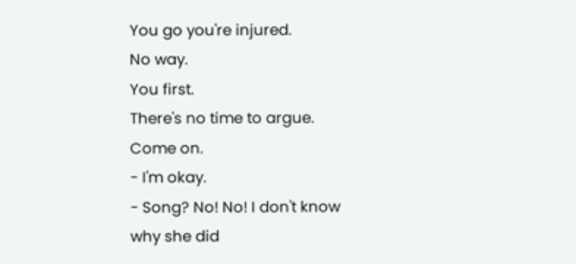You go you're injured.
No way.
You first.
There's no time to argue.
Come on.
- I'm okay.
- Song? No! No! I don't know why she did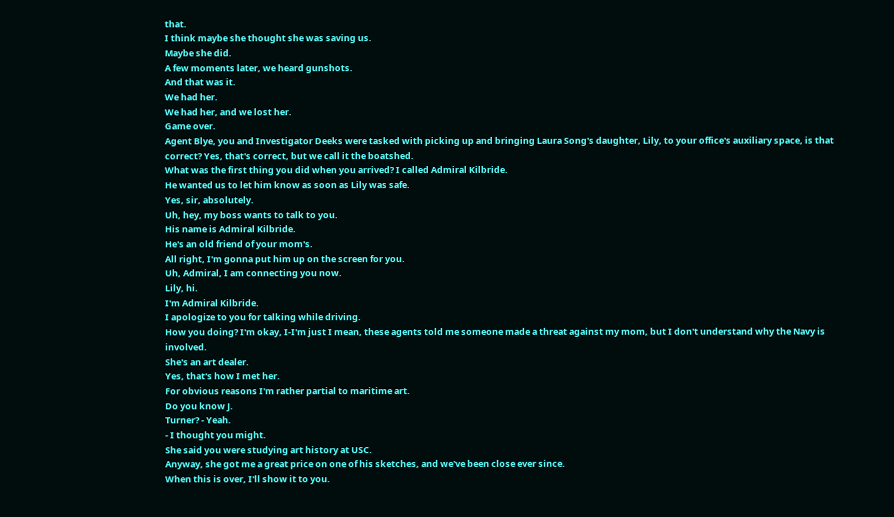that.
I think maybe she thought she was saving us.
Maybe she did.
A few moments later, we heard gunshots.
And that was it.
We had her.
We had her, and we lost her.
Game over.
Agent Blye, you and Investigator Deeks were tasked with picking up and bringing Laura Song's daughter, Lily, to your office's auxiliary space, is that correct? Yes, that's correct, but we call it the boatshed.
What was the first thing you did when you arrived? I called Admiral Kilbride.
He wanted us to let him know as soon as Lily was safe.
Yes, sir, absolutely.
Uh, hey, my boss wants to talk to you.
His name is Admiral Kilbride.
He's an old friend of your mom's.
All right, I'm gonna put him up on the screen for you.
Uh, Admiral, I am connecting you now.
Lily, hi.
I'm Admiral Kilbride.
I apologize to you for talking while driving.
How you doing? I'm okay, I-I'm just I mean, these agents told me someone made a threat against my mom, but I don't understand why the Navy is involved.
She's an art dealer.
Yes, that's how I met her.
For obvious reasons I'm rather partial to maritime art.
Do you know J.
Turner? - Yeah.
- I thought you might.
She said you were studying art history at USC.
Anyway, she got me a great price on one of his sketches, and we've been close ever since.
When this is over, I'll show it to you.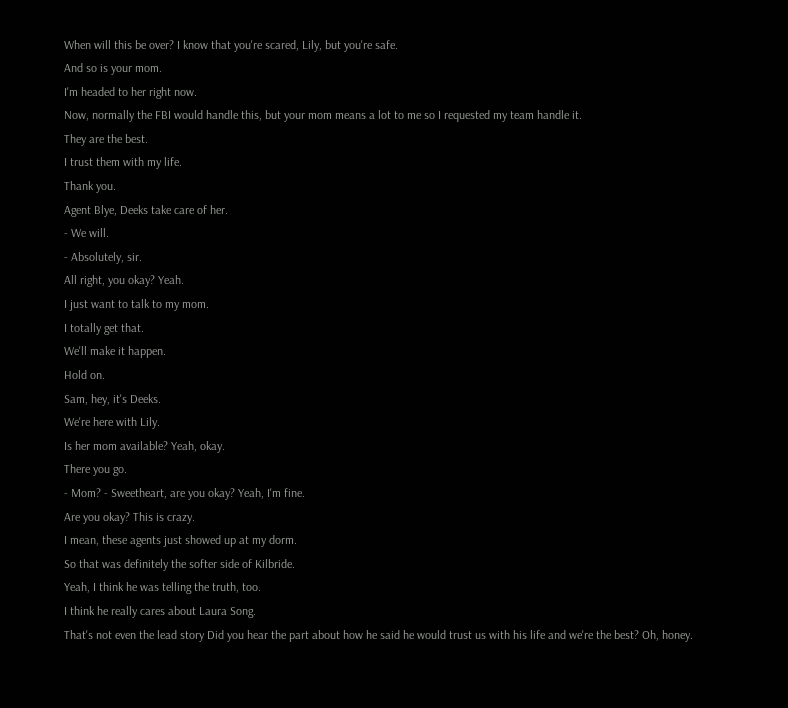When will this be over? I know that you're scared, Lily, but you're safe.
And so is your mom.
I'm headed to her right now.
Now, normally the FBI would handle this, but your mom means a lot to me so I requested my team handle it.
They are the best.
I trust them with my life.
Thank you.
Agent Blye, Deeks take care of her.
- We will.
- Absolutely, sir.
All right, you okay? Yeah.
I just want to talk to my mom.
I totally get that.
We'll make it happen.
Hold on.
Sam, hey, it's Deeks.
We're here with Lily.
Is her mom available? Yeah, okay.
There you go.
- Mom? - Sweetheart, are you okay? Yeah, I'm fine.
Are you okay? This is crazy.
I mean, these agents just showed up at my dorm.
So that was definitely the softer side of Kilbride.
Yeah, I think he was telling the truth, too.
I think he really cares about Laura Song.
That's not even the lead story Did you hear the part about how he said he would trust us with his life and we're the best? Oh, honey.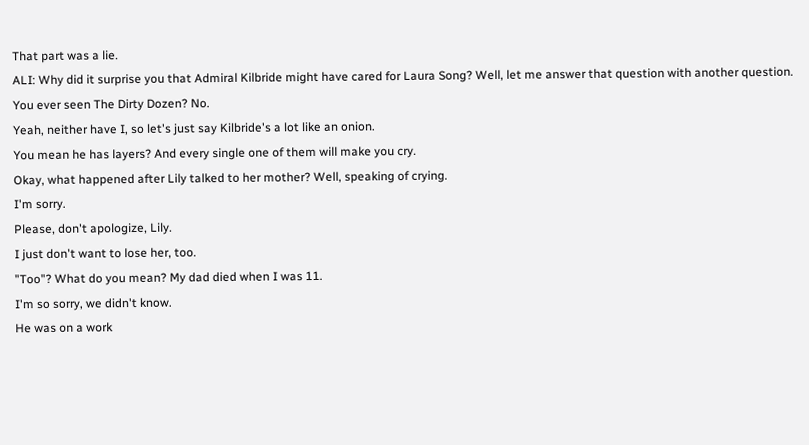That part was a lie.
ALI: Why did it surprise you that Admiral Kilbride might have cared for Laura Song? Well, let me answer that question with another question.
You ever seen The Dirty Dozen? No.
Yeah, neither have I, so let's just say Kilbride's a lot like an onion.
You mean he has layers? And every single one of them will make you cry.
Okay, what happened after Lily talked to her mother? Well, speaking of crying.
I'm sorry.
Please, don't apologize, Lily.
I just don't want to lose her, too.
"Too"? What do you mean? My dad died when I was 11.
I'm so sorry, we didn't know.
He was on a work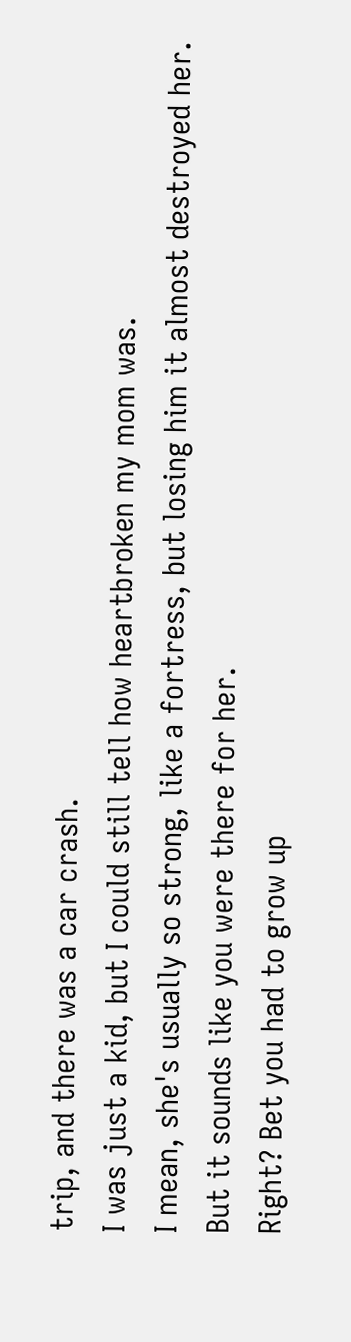trip, and there was a car crash.
I was just a kid, but I could still tell how heartbroken my mom was.
I mean, she's usually so strong, like a fortress, but losing him it almost destroyed her.
But it sounds like you were there for her.
Right? Bet you had to grow up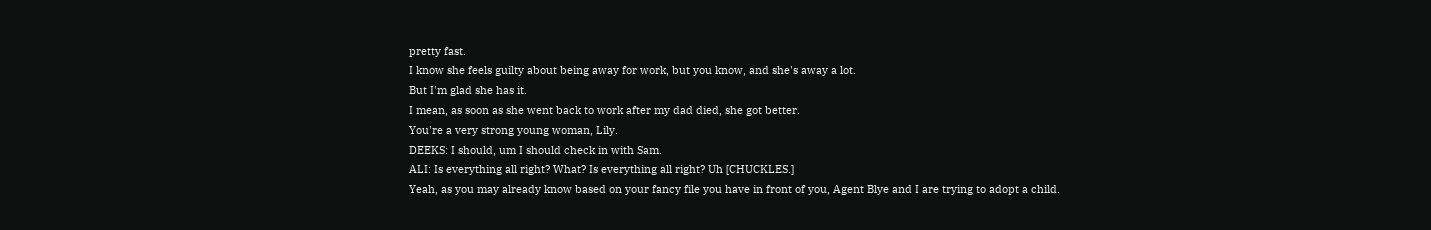pretty fast.
I know she feels guilty about being away for work, but you know, and she's away a lot.
But I'm glad she has it.
I mean, as soon as she went back to work after my dad died, she got better.
You're a very strong young woman, Lily.
DEEKS: I should, um I should check in with Sam.
ALI: Is everything all right? What? Is everything all right? Uh [CHUCKLES.]
Yeah, as you may already know based on your fancy file you have in front of you, Agent Blye and I are trying to adopt a child.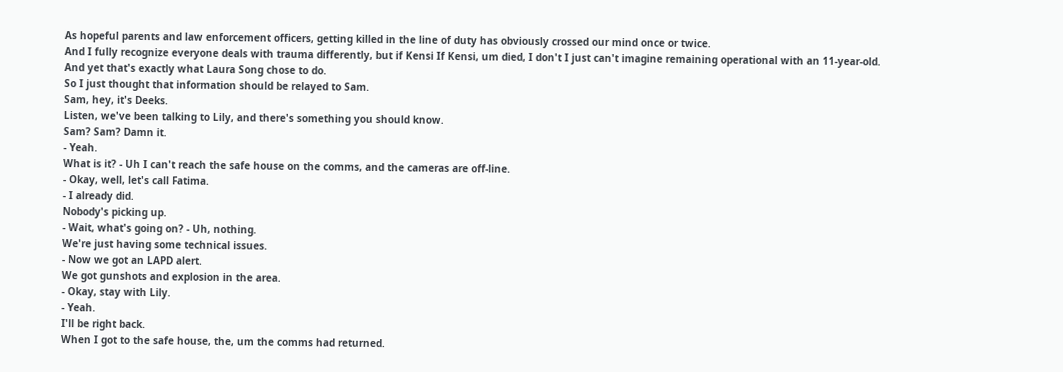As hopeful parents and law enforcement officers, getting killed in the line of duty has obviously crossed our mind once or twice.
And I fully recognize everyone deals with trauma differently, but if Kensi If Kensi, um died, I don't I just can't imagine remaining operational with an 11-year-old.
And yet that's exactly what Laura Song chose to do.
So I just thought that information should be relayed to Sam.
Sam, hey, it's Deeks.
Listen, we've been talking to Lily, and there's something you should know.
Sam? Sam? Damn it.
- Yeah.
What is it? - Uh I can't reach the safe house on the comms, and the cameras are off-line.
- Okay, well, let's call Fatima.
- I already did.
Nobody's picking up.
- Wait, what's going on? - Uh, nothing.
We're just having some technical issues.
- Now we got an LAPD alert.
We got gunshots and explosion in the area.
- Okay, stay with Lily.
- Yeah.
I'll be right back.
When I got to the safe house, the, um the comms had returned.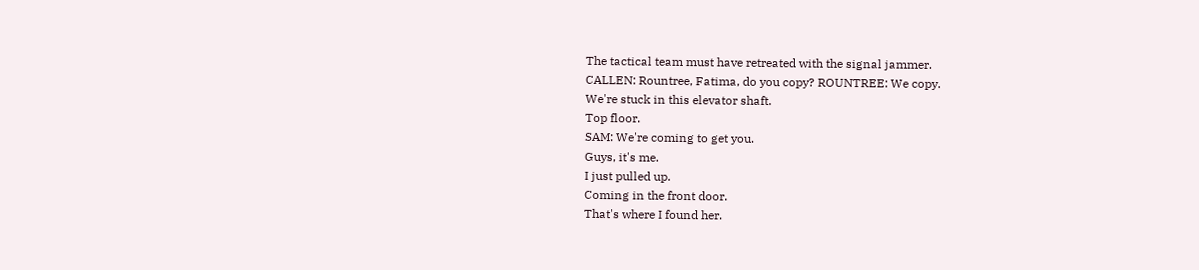The tactical team must have retreated with the signal jammer.
CALLEN: Rountree, Fatima, do you copy? ROUNTREE: We copy.
We're stuck in this elevator shaft.
Top floor.
SAM: We're coming to get you.
Guys, it's me.
I just pulled up.
Coming in the front door.
That's where I found her.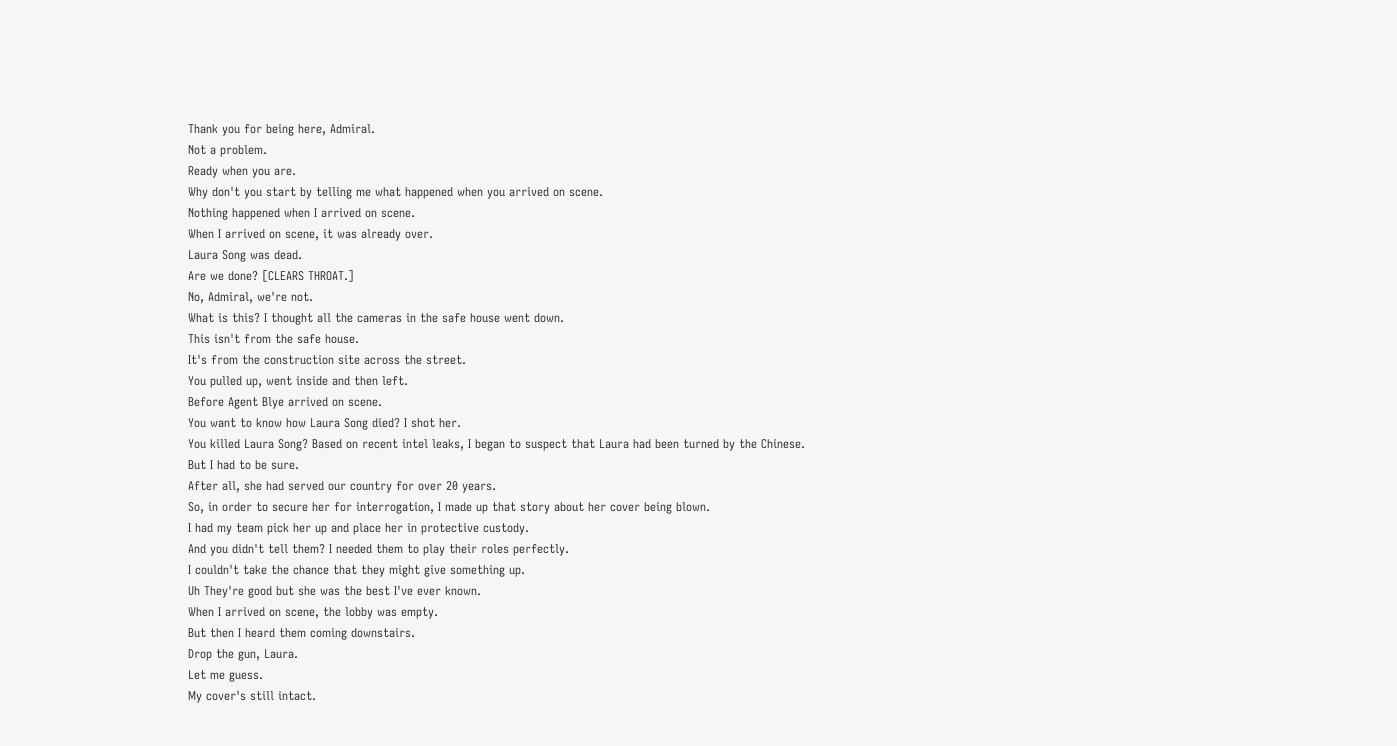Thank you for being here, Admiral.
Not a problem.
Ready when you are.
Why don't you start by telling me what happened when you arrived on scene.
Nothing happened when I arrived on scene.
When I arrived on scene, it was already over.
Laura Song was dead.
Are we done? [CLEARS THROAT.]
No, Admiral, we're not.
What is this? I thought all the cameras in the safe house went down.
This isn't from the safe house.
It's from the construction site across the street.
You pulled up, went inside and then left.
Before Agent Blye arrived on scene.
You want to know how Laura Song died? I shot her.
You killed Laura Song? Based on recent intel leaks, I began to suspect that Laura had been turned by the Chinese.
But I had to be sure.
After all, she had served our country for over 20 years.
So, in order to secure her for interrogation, I made up that story about her cover being blown.
I had my team pick her up and place her in protective custody.
And you didn't tell them? I needed them to play their roles perfectly.
I couldn't take the chance that they might give something up.
Uh They're good but she was the best I've ever known.
When I arrived on scene, the lobby was empty.
But then I heard them coming downstairs.
Drop the gun, Laura.
Let me guess.
My cover's still intact.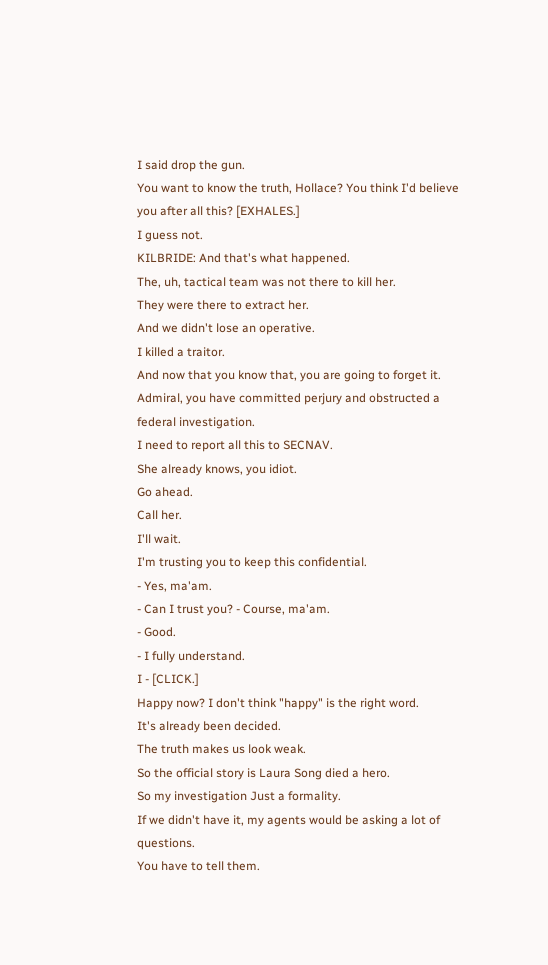I said drop the gun.
You want to know the truth, Hollace? You think I'd believe you after all this? [EXHALES.]
I guess not.
KILBRIDE: And that's what happened.
The, uh, tactical team was not there to kill her.
They were there to extract her.
And we didn't lose an operative.
I killed a traitor.
And now that you know that, you are going to forget it.
Admiral, you have committed perjury and obstructed a federal investigation.
I need to report all this to SECNAV.
She already knows, you idiot.
Go ahead.
Call her.
I'll wait.
I'm trusting you to keep this confidential.
- Yes, ma'am.
- Can I trust you? - Course, ma'am.
- Good.
- I fully understand.
I - [CLICK.]
Happy now? I don't think "happy" is the right word.
It's already been decided.
The truth makes us look weak.
So the official story is Laura Song died a hero.
So my investigation Just a formality.
If we didn't have it, my agents would be asking a lot of questions.
You have to tell them.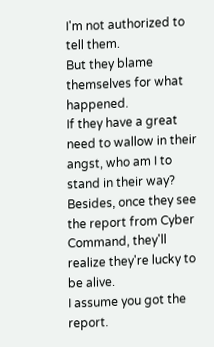I'm not authorized to tell them.
But they blame themselves for what happened.
If they have a great need to wallow in their angst, who am I to stand in their way? Besides, once they see the report from Cyber Command, they'll realize they're lucky to be alive.
I assume you got the report.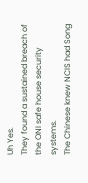Uh Yes.
They found a sustained breach of the ONI safe house security systems.
The Chinese knew NCIS had Song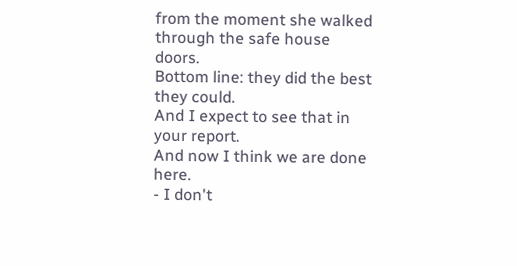from the moment she walked through the safe house doors.
Bottom line: they did the best they could.
And I expect to see that in your report.
And now I think we are done here.
- I don't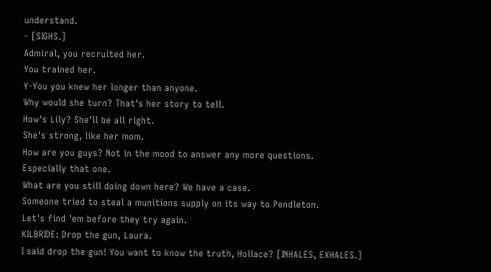understand.
- [SIGHS.]
Admiral, you recruited her.
You trained her.
Y-You you knew her longer than anyone.
Why would she turn? That's her story to tell.
How's Lily? She'll be all right.
She's strong, like her mom.
How are you guys? Not in the mood to answer any more questions.
Especially that one.
What are you still doing down here? We have a case.
Someone tried to steal a munitions supply on its way to Pendleton.
Let's find 'em before they try again.
KILBRIDE: Drop the gun, Laura.
I said drop the gun! You want to know the truth, Hollace? [INHALES, EXHALES.]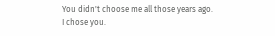You didn't choose me all those years ago.
I chose you.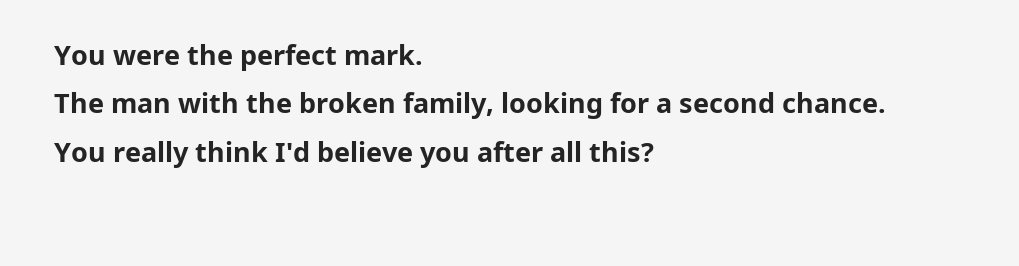You were the perfect mark.
The man with the broken family, looking for a second chance.
You really think I'd believe you after all this?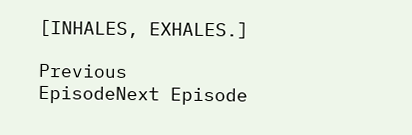[INHALES, EXHALES.]

Previous EpisodeNext Episode